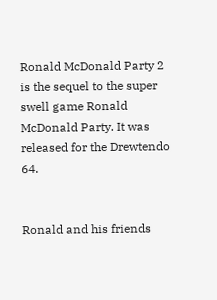Ronald McDonald Party 2 is the sequel to the super swell game Ronald McDonald Party. It was released for the Drewtendo 64.


Ronald and his friends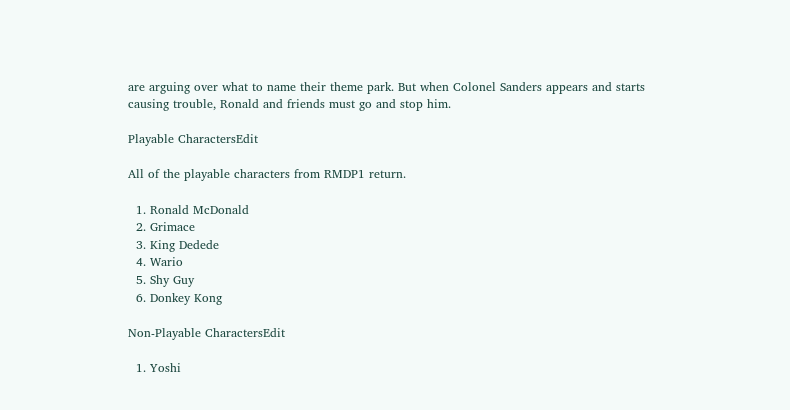are arguing over what to name their theme park. But when Colonel Sanders appears and starts causing trouble, Ronald and friends must go and stop him.

Playable CharactersEdit

All of the playable characters from RMDP1 return.

  1. Ronald McDonald
  2. Grimace
  3. King Dedede
  4. Wario
  5. Shy Guy
  6. Donkey Kong

Non-Playable CharactersEdit

  1. Yoshi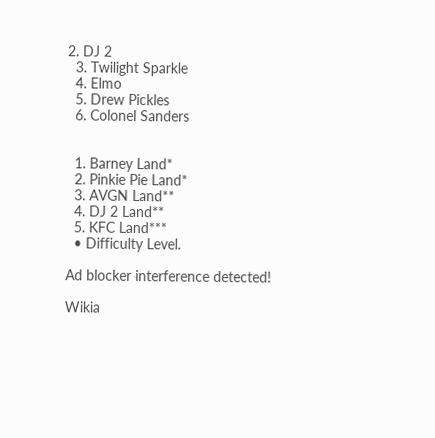2. DJ 2
  3. Twilight Sparkle
  4. Elmo
  5. Drew Pickles
  6. Colonel Sanders


  1. Barney Land*
  2. Pinkie Pie Land*
  3. AVGN Land**
  4. DJ 2 Land**
  5. KFC Land***
  • Difficulty Level.

Ad blocker interference detected!

Wikia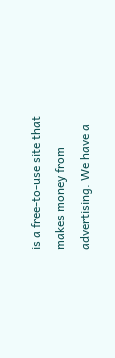is a free-to-use site that makes money from advertising. We have a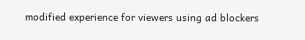modified experience for viewers using ad blockers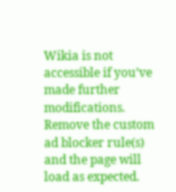Wikia is not accessible if you’ve made further modifications. Remove the custom ad blocker rule(s) and the page will load as expected.